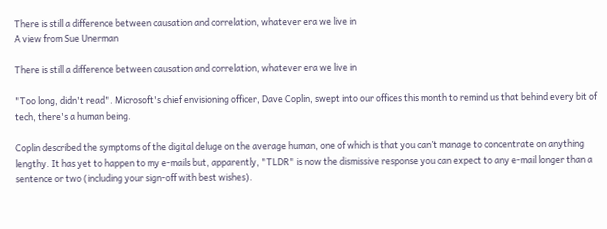There is still a difference between causation and correlation, whatever era we live in
A view from Sue Unerman

There is still a difference between causation and correlation, whatever era we live in

"Too long, didn't read". Microsoft's chief envisioning officer, Dave Coplin, swept into our offices this month to remind us that behind every bit of tech, there's a human being.

Coplin described the symptoms of the digital deluge on the average human, one of which is that you can’t manage to concentrate on anything lengthy. It has yet to happen to my e-mails but, apparently, "TLDR" is now the dismissive response you can expect to any e-mail longer than a sentence or two (including your sign-off with best wishes).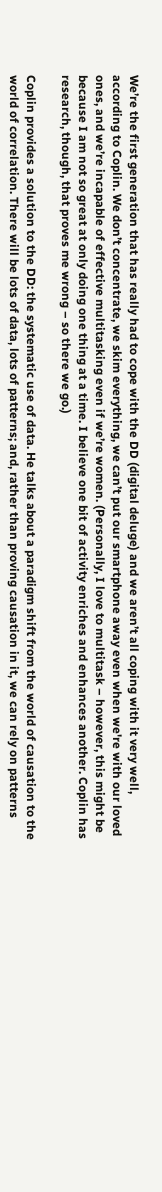We’re the first generation that has really had to cope with the DD (digital deluge) and we aren’t all coping with it very well, according to Coplin. We don’t concentrate, we skim everything, we can’t put our smartphone away even when we're with our loved ones, and we’re incapable of effective multitasking even if we’re women. (Personally, I love to multitask – however, this might be because I am not so great at only doing one thing at a time. I believe one bit of activity enriches and enhances another. Coplin has research, though, that proves me wrong – so there we go.)

Coplin provides a solution to the DD: the systematic use of data. He talks about a paradigm shift from the world of causation to the world of correlation. There will be lots of data, lots of patterns; and, rather than proving causation in it, we can rely on patterns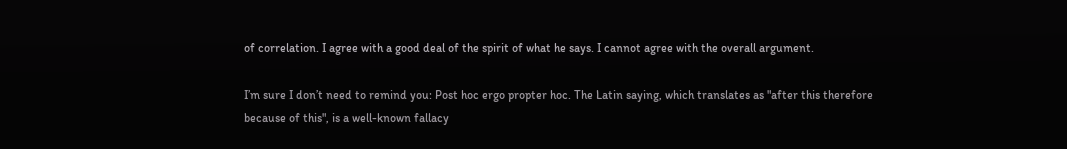of correlation. I agree with a good deal of the spirit of what he says. I cannot agree with the overall argument.

I’m sure I don’t need to remind you: Post hoc ergo propter hoc. The Latin saying, which translates as "after this therefore because of this", is a well-known fallacy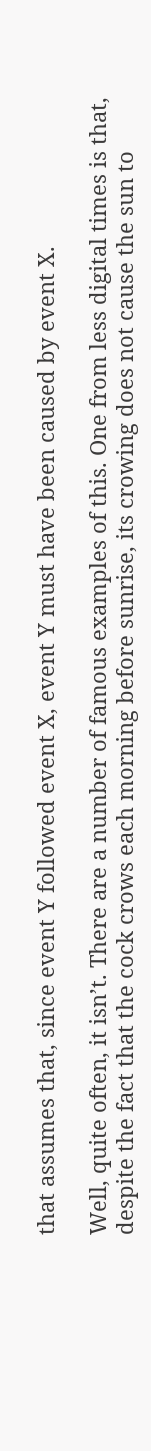that assumes that, since event Y followed event X, event Y must have been caused by event X.

Well, quite often, it isn’t. There are a number of famous examples of this. One from less digital times is that, despite the fact that the cock crows each morning before sunrise, its crowing does not cause the sun to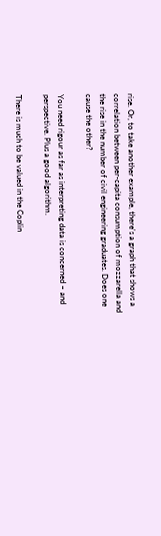rise. Or, to take another example, there's a graph that shows a correlation between per-capita consumption of mozzarella and the rise in the number of civil engineering graduates. Does one cause the other?

You need rigour as far as interpreting data is concerned – and perspective. Plus a good algorithm.

There is much to be valued in the Coplin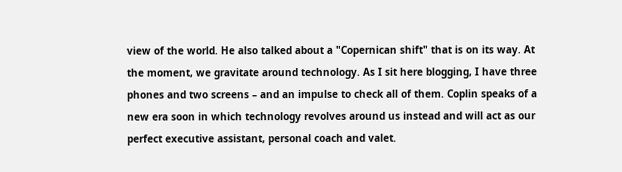view of the world. He also talked about a "Copernican shift" that is on its way. At the moment, we gravitate around technology. As I sit here blogging, I have three phones and two screens – and an impulse to check all of them. Coplin speaks of a new era soon in which technology revolves around us instead and will act as our perfect executive assistant, personal coach and valet.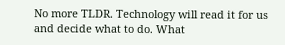No more TLDR. Technology will read it for us and decide what to do. What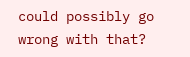could possibly go wrong with that?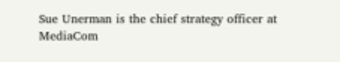Sue Unerman is the chief strategy officer at MediaCom